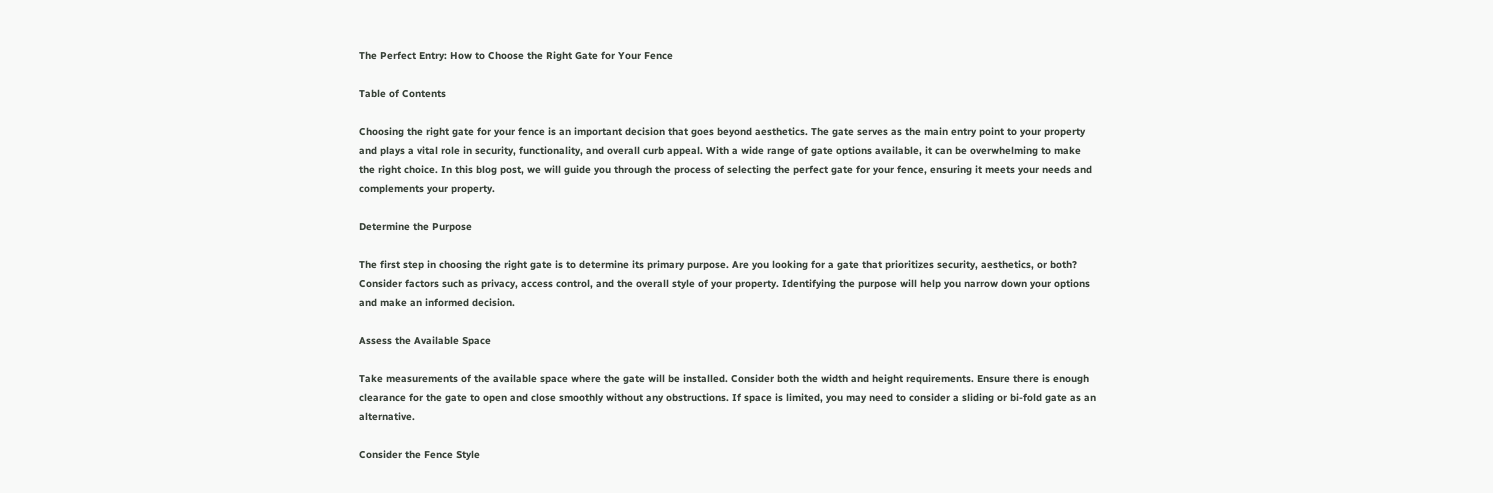The Perfect Entry: How to Choose the Right Gate for Your Fence

Table of Contents

Choosing the right gate for your fence is an important decision that goes beyond aesthetics. The gate serves as the main entry point to your property and plays a vital role in security, functionality, and overall curb appeal. With a wide range of gate options available, it can be overwhelming to make the right choice. In this blog post, we will guide you through the process of selecting the perfect gate for your fence, ensuring it meets your needs and complements your property.

Determine the Purpose

The first step in choosing the right gate is to determine its primary purpose. Are you looking for a gate that prioritizes security, aesthetics, or both? Consider factors such as privacy, access control, and the overall style of your property. Identifying the purpose will help you narrow down your options and make an informed decision.

Assess the Available Space

Take measurements of the available space where the gate will be installed. Consider both the width and height requirements. Ensure there is enough clearance for the gate to open and close smoothly without any obstructions. If space is limited, you may need to consider a sliding or bi-fold gate as an alternative.

Consider the Fence Style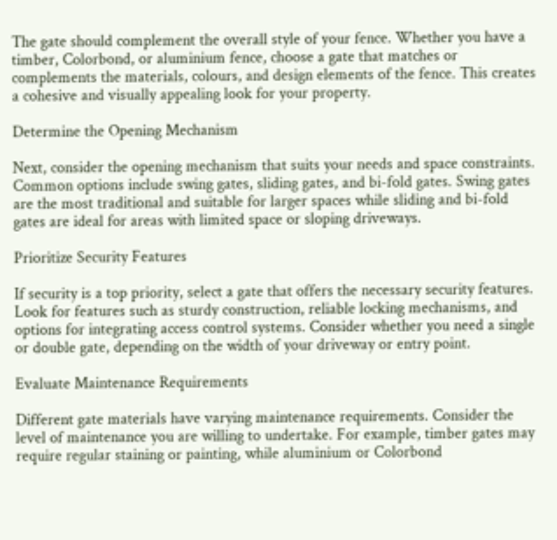The gate should complement the overall style of your fence. Whether you have a timber, Colorbond, or aluminium fence, choose a gate that matches or complements the materials, colours, and design elements of the fence. This creates a cohesive and visually appealing look for your property.

Determine the Opening Mechanism

Next, consider the opening mechanism that suits your needs and space constraints. Common options include swing gates, sliding gates, and bi-fold gates. Swing gates are the most traditional and suitable for larger spaces while sliding and bi-fold gates are ideal for areas with limited space or sloping driveways.

Prioritize Security Features

If security is a top priority, select a gate that offers the necessary security features. Look for features such as sturdy construction, reliable locking mechanisms, and options for integrating access control systems. Consider whether you need a single or double gate, depending on the width of your driveway or entry point.

Evaluate Maintenance Requirements

Different gate materials have varying maintenance requirements. Consider the level of maintenance you are willing to undertake. For example, timber gates may require regular staining or painting, while aluminium or Colorbond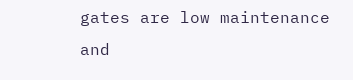gates are low maintenance and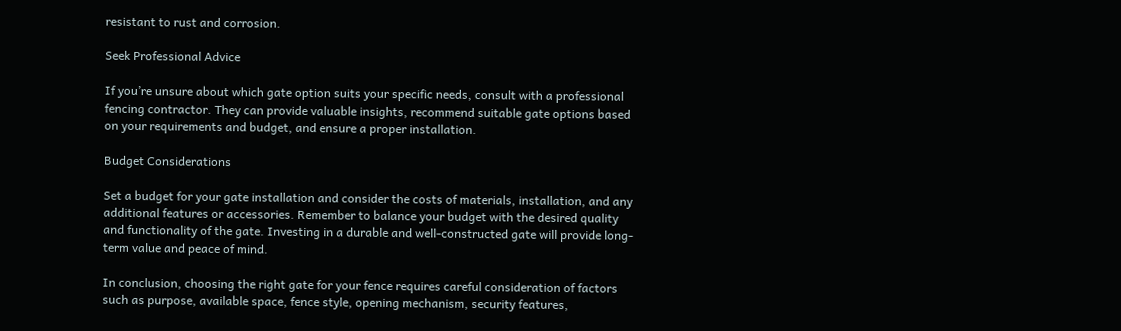resistant to rust and corrosion.

Seek Professional Advice

If you’re unsure about which gate option suits your specific needs, consult with a professional fencing contractor. They can provide valuable insights, recommend suitable gate options based on your requirements and budget, and ensure a proper installation.

Budget Considerations

Set a budget for your gate installation and consider the costs of materials, installation, and any additional features or accessories. Remember to balance your budget with the desired quality and functionality of the gate. Investing in a durable and well-constructed gate will provide long-term value and peace of mind.

In conclusion, choosing the right gate for your fence requires careful consideration of factors such as purpose, available space, fence style, opening mechanism, security features,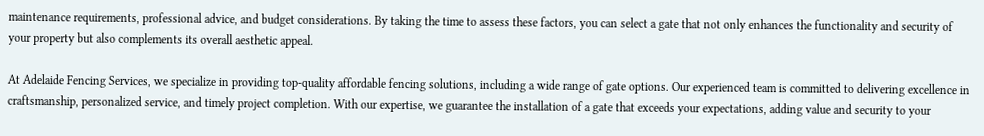maintenance requirements, professional advice, and budget considerations. By taking the time to assess these factors, you can select a gate that not only enhances the functionality and security of your property but also complements its overall aesthetic appeal.

At Adelaide Fencing Services, we specialize in providing top-quality affordable fencing solutions, including a wide range of gate options. Our experienced team is committed to delivering excellence in craftsmanship, personalized service, and timely project completion. With our expertise, we guarantee the installation of a gate that exceeds your expectations, adding value and security to your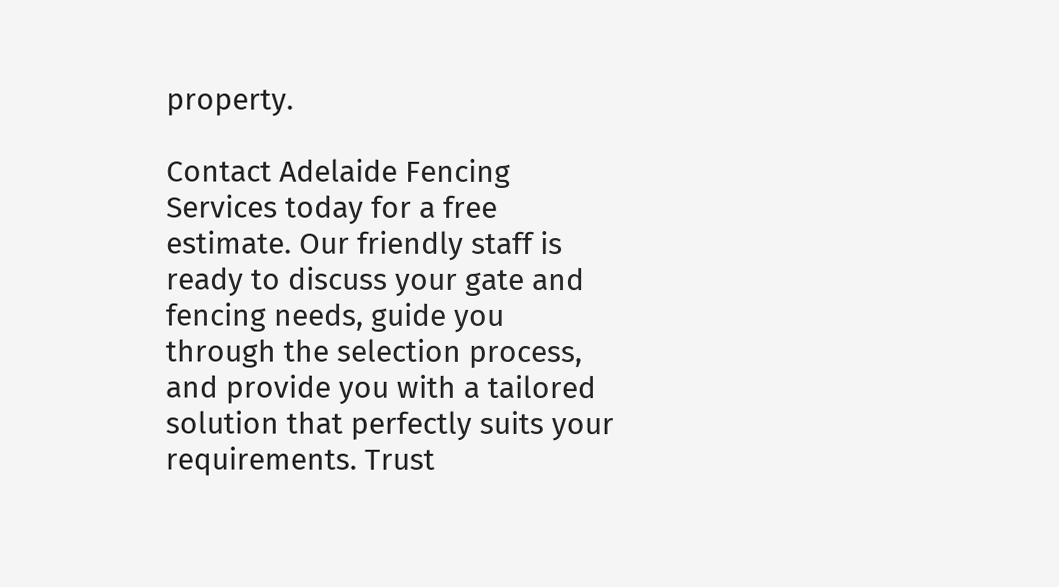property.

Contact Adelaide Fencing Services today for a free estimate. Our friendly staff is ready to discuss your gate and fencing needs, guide you through the selection process, and provide you with a tailored solution that perfectly suits your requirements. Trust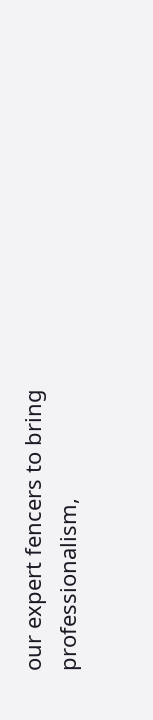our expert fencers to bring professionalism,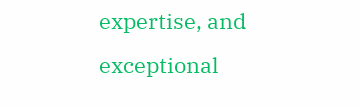expertise, and exceptional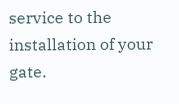service to the installation of your gate.